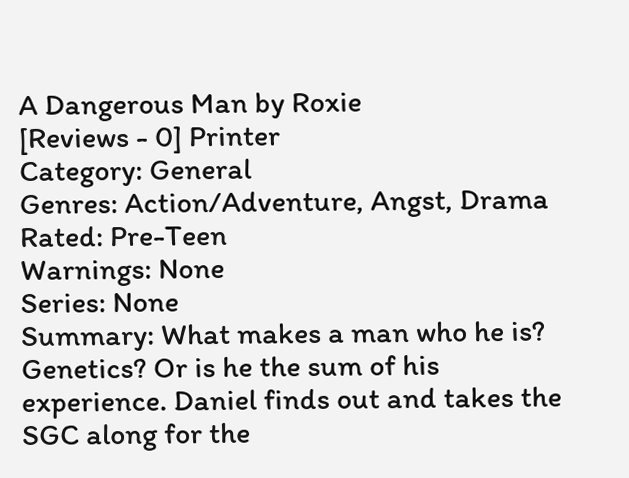A Dangerous Man by Roxie
[Reviews - 0] Printer
Category: General
Genres: Action/Adventure, Angst, Drama
Rated: Pre-Teen
Warnings: None
Series: None
Summary: What makes a man who he is? Genetics? Or is he the sum of his experience. Daniel finds out and takes the SGC along for the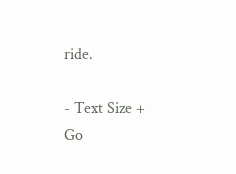ride.

- Text Size +
Go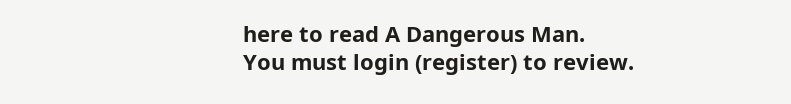here to read A Dangerous Man.
You must login (register) to review.